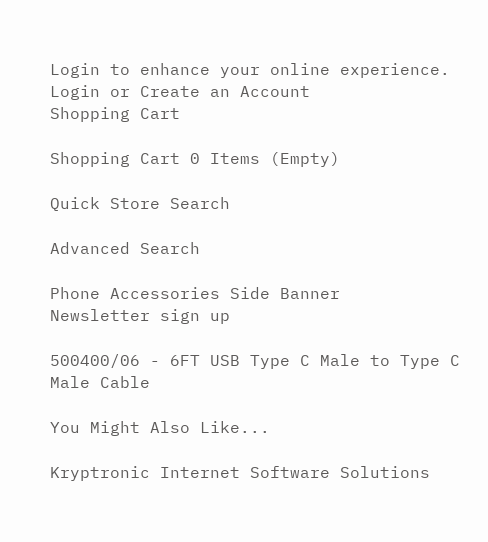Login to enhance your online experience. Login or Create an Account
Shopping Cart

Shopping Cart 0 Items (Empty)

Quick Store Search

Advanced Search

Phone Accessories Side Banner
Newsletter sign up

500400/06 - 6FT USB Type C Male to Type C Male Cable

You Might Also Like...

Kryptronic Internet Software Solutions